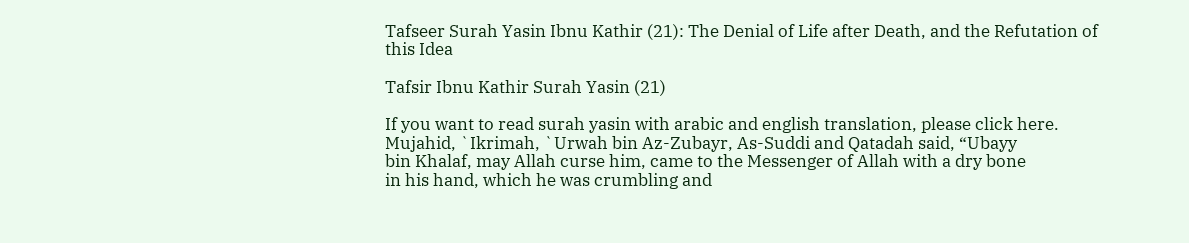Tafseer Surah Yasin Ibnu Kathir (21): The Denial of Life after Death, and the Refutation of this Idea

Tafsir Ibnu Kathir Surah Yasin (21)

If you want to read surah yasin with arabic and english translation, please click here.
Mujahid, `Ikrimah, `Urwah bin Az-Zubayr, As-Suddi and Qatadah said, “Ubayy
bin Khalaf, may Allah curse him, came to the Messenger of Allah with a dry bone
in his hand, which he was crumbling and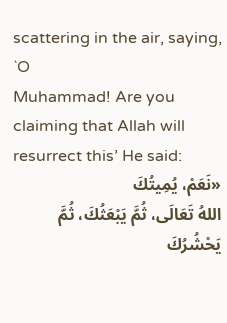scattering in the air, saying, `O
Muhammad! Are you claiming that Allah will resurrect this’ He said:
«نَعَمْ، يُمِيتُكَ
اللهُ تَعَالَى، ثُمَّ يَبْعَثُكَ، ثُمَّ يَحْشُرُكَ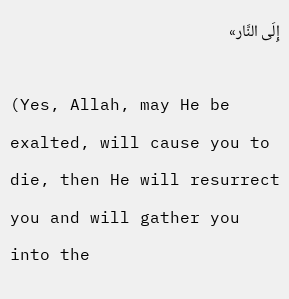إِلَى النَّار»

(Yes, Allah, may He be exalted, will cause you to die, then He will resurrect
you and will gather you into the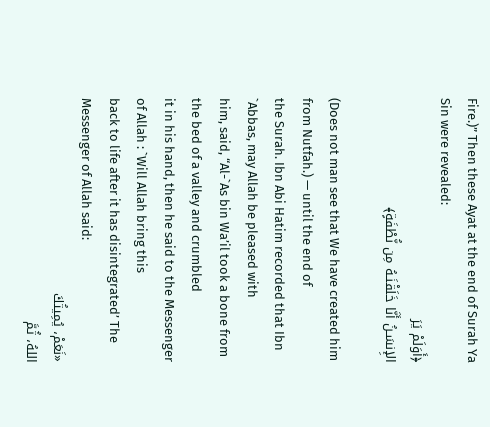Fire.)” Then these Ayat at the end of Surah Ya
Sin were revealed:
﴿أَوَلَمْ يَرَ
الإِنسَـنُ أَنَّا خَلَقْنَـهُ مِن نُّطْفَةٍ﴾

(Does not man see that We have created him from Nutfah.) — until the end of
the Surah. Ibn Abi Hatim recorded that Ibn `Abbas, may Allah be pleased with
him, said, “Al-`As bin Wa’il took a bone from the bed of a valley and crumbled
it in his hand, then he said to the Messenger of Allah : `Will Allah bring this
back to life after it has disintegrated’ The Messenger of Allah said:
«نَعَمْ، يُمِيتُكَ
اللهُ، ثُمَّ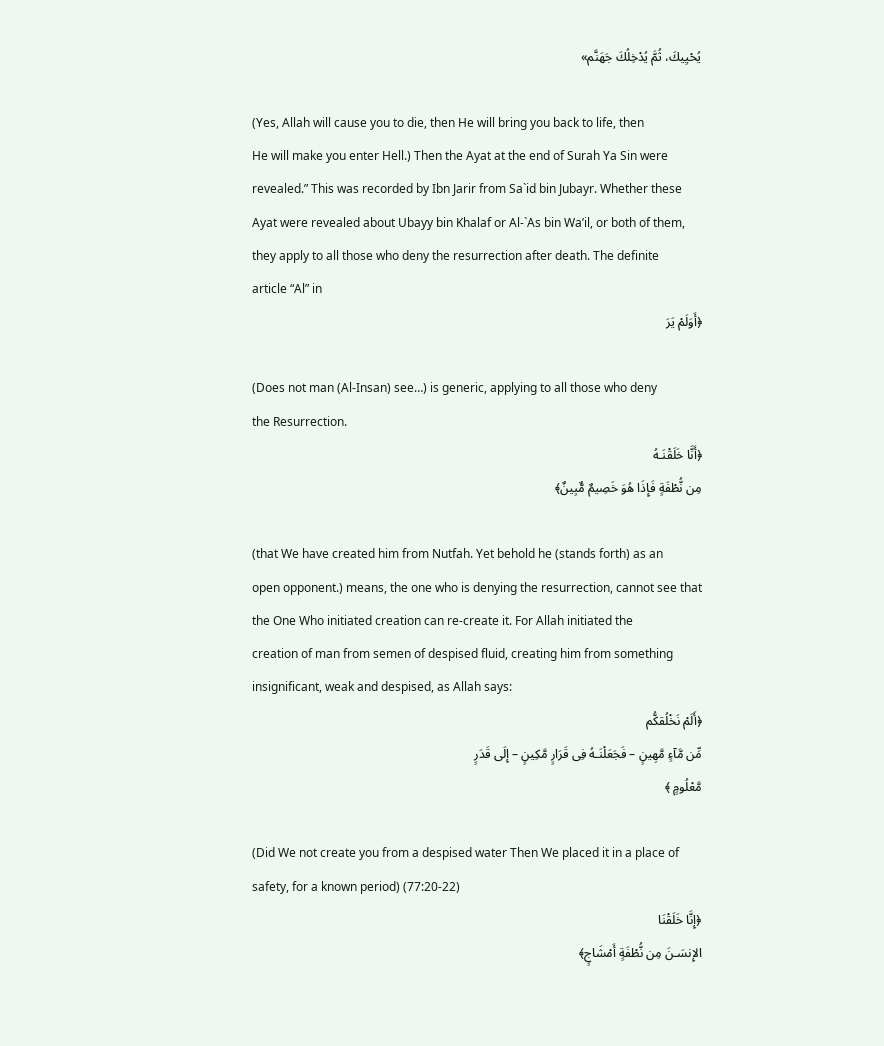يُحْيِيكَ، ثُمَّ يُدْخِلُكَ جَهَنَّم»

(Yes, Allah will cause you to die, then He will bring you back to life, then
He will make you enter Hell.) Then the Ayat at the end of Surah Ya Sin were
revealed.” This was recorded by Ibn Jarir from Sa`id bin Jubayr. Whether these
Ayat were revealed about Ubayy bin Khalaf or Al-`As bin Wa’il, or both of them,
they apply to all those who deny the resurrection after death. The definite
article “Al” in
﴿أَوَلَمْ يَرَ

(Does not man (Al-Insan) see…) is generic, applying to all those who deny
the Resurrection.
﴿أَنَّا خَلَقْنَـهُ
مِن نُّطْفَةٍ فَإِذَا هُوَ خَصِيمٌ مٌّبِينٌ﴾

(that We have created him from Nutfah. Yet behold he (stands forth) as an
open opponent.) means, the one who is denying the resurrection, cannot see that
the One Who initiated creation can re-create it. For Allah initiated the
creation of man from semen of despised fluid, creating him from something
insignificant, weak and despised, as Allah says:
﴿أَلَمْ نَخْلُقكُّم
مِّن مَّآءٍ مَّهِينٍ – فَجَعَلْنَـهُ فِى قَرَارٍ مَّكِينٍ – إِلَى قَدَرٍ
مَّعْلُومٍ ﴾

(Did We not create you from a despised water Then We placed it in a place of
safety, for a known period) (77:20-22)
﴿إِنَّا خَلَقْنَا
الإِنسَـنَ مِن نُّطْفَةٍ أَمْشَاجٍ﴾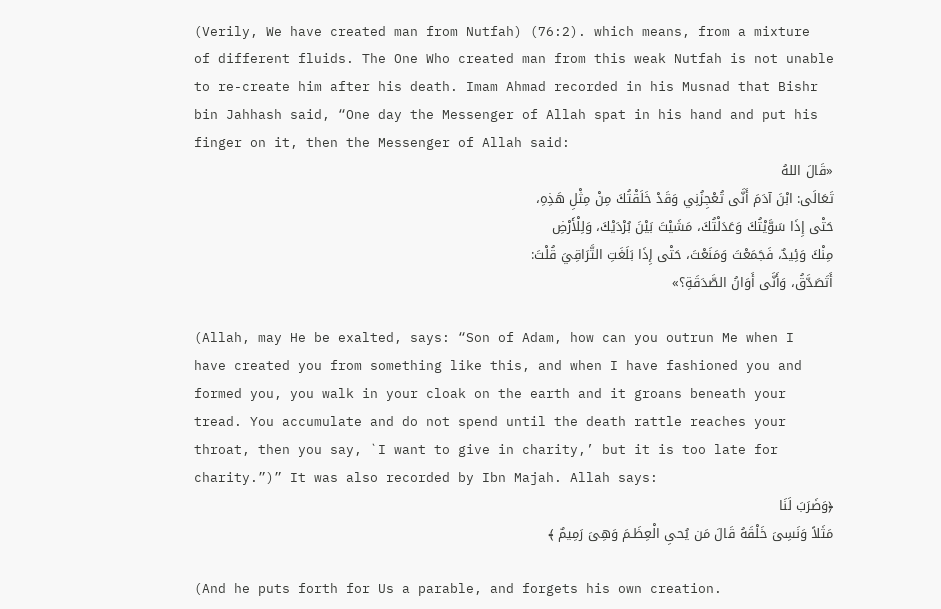(Verily, We have created man from Nutfah) (76:2). which means, from a mixture
of different fluids. The One Who created man from this weak Nutfah is not unable
to re-create him after his death. Imam Ahmad recorded in his Musnad that Bishr
bin Jahhash said, “One day the Messenger of Allah spat in his hand and put his
finger on it, then the Messenger of Allah said:
«قَالَ اللهُ
تَعَالَى: ابْنَ آدَمَ أَنَّى تُعْجِزُنِي وَقَدْ خَلَقْتُكَ مِنْ مِثْلِ هَذِهِ،
حَتْى إِذَا سَوَّيْتُكَ وَعَدَلْتُكَ، مَشَيْتَ بَيْنَ بُرْدَيْكَ، وَلِلْأَرْضِ
مِنْكَ وَئِيدٌ، فَجَمَعْتَ وَمَنَعْتَ، حَتْى إِذَا بَلَغَتِ التَّرَاقِيَ قُلْتَ:
أَتَصَدَّقُ، وَأَنَّى أَوَانُ الصَّدَقَةِ؟»

(Allah, may He be exalted, says: “Son of Adam, how can you outrun Me when I
have created you from something like this, and when I have fashioned you and
formed you, you walk in your cloak on the earth and it groans beneath your
tread. You accumulate and do not spend until the death rattle reaches your
throat, then you say, `I want to give in charity,’ but it is too late for
charity.”)” It was also recorded by Ibn Majah. Allah says:
﴿وَضَرَبَ لَنَا
مَثَلاً وَنَسِىَ خَلْقَهُ قَالَ مَن يُحىِ الْعِظَـمَ وَهِىَ رَمِيمٌ ﴾

(And he puts forth for Us a parable, and forgets his own creation.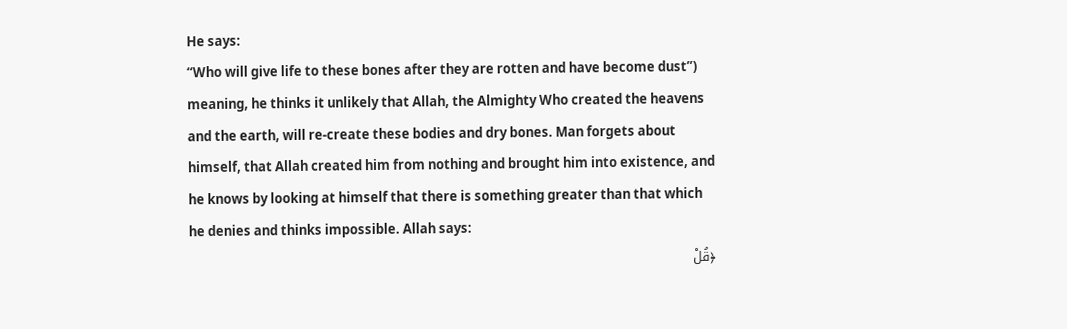He says:
“Who will give life to these bones after they are rotten and have become dust”)
meaning, he thinks it unlikely that Allah, the Almighty Who created the heavens
and the earth, will re-create these bodies and dry bones. Man forgets about
himself, that Allah created him from nothing and brought him into existence, and
he knows by looking at himself that there is something greater than that which
he denies and thinks impossible. Allah says:
﴿قُلْ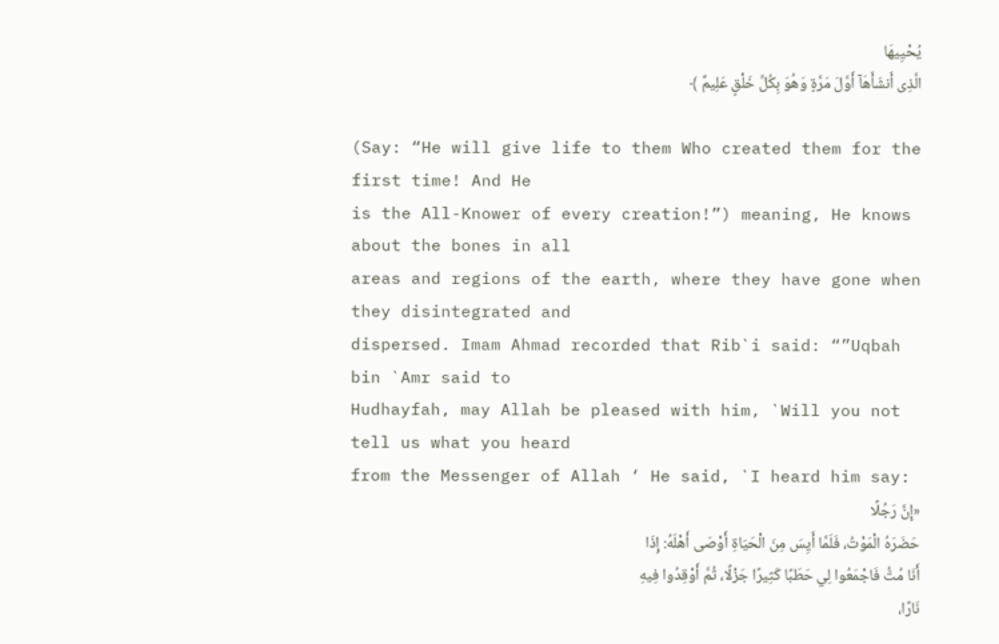يُحْيِيهَا
الَّذِى أَنشَأَهَآ أَوَّلَ مَرَّةٍ وَهُوَ بِكُلِّ خَلْقٍ عَلِيمٌ ﴾

(Say: “He will give life to them Who created them for the first time! And He
is the All-Knower of every creation!”) meaning, He knows about the bones in all
areas and regions of the earth, where they have gone when they disintegrated and
dispersed. Imam Ahmad recorded that Rib`i said: “”Uqbah bin `Amr said to
Hudhayfah, may Allah be pleased with him, `Will you not tell us what you heard
from the Messenger of Allah ‘ He said, `I heard him say:
«إِنَّ رَجُلًا
حَضَرَهُ الْمَوْتُ، فَلَمَّا أَيِسَ مِنَ الْحَيَاةِ أَوْصَى أَهْلَهُ: إِذَا
أَنَا مُتُّ فَاجْمَعُوا لِي حَطَبًا كَثِيرًا جَزْلًا، ثُمَّ أَوْقِدُوا فِيهِ
نَارًا،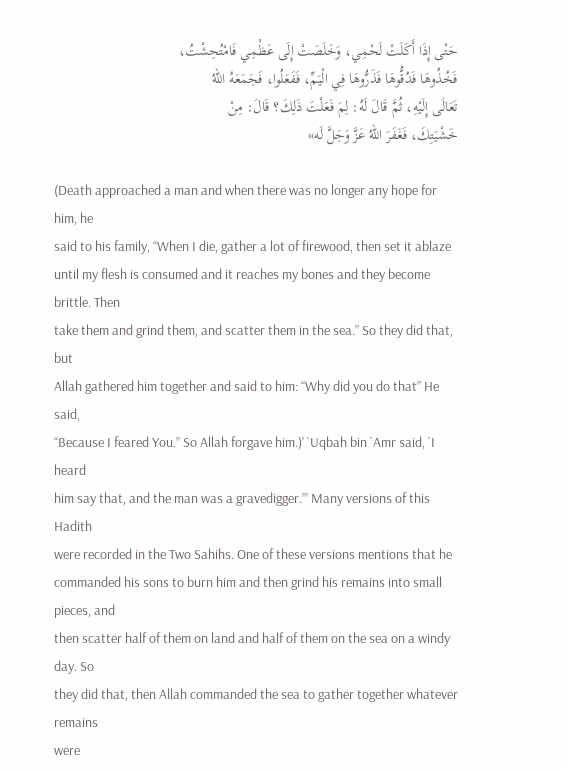حَتْى إِذَا أَكَلَتْ لَحْمِي، وَخَلَصَتْ إِلَى عَظْمِي فَامْتُحِشْتُ،
فَخُذُوهَا فَدُقُّوهَا فَذَرُّوهَا فِي الْيَمِّ، فَفَعَلُوا، فَجَمَعَهُ اللهُ
تَعَالَى إِلَيْهِ، ثُمَّ قَالَ لَهُ: لِمَ فَعَلْتَ ذَلِكَ؟ قَالَ: مِنْ
خَشْيَتِكَ، فَغَفَرَ اللهُ عَزَّ وَجَلَّ لَه»

(Death approached a man and when there was no longer any hope for him, he
said to his family, “When I die, gather a lot of firewood, then set it ablaze
until my flesh is consumed and it reaches my bones and they become brittle. Then
take them and grind them, and scatter them in the sea.” So they did that, but
Allah gathered him together and said to him: “Why did you do that” He said,
“Because I feared You.” So Allah forgave him.)’ `Uqbah bin `Amr said, `I heard
him say that, and the man was a gravedigger.”’ Many versions of this Hadith
were recorded in the Two Sahihs. One of these versions mentions that he
commanded his sons to burn him and then grind his remains into small pieces, and
then scatter half of them on land and half of them on the sea on a windy day. So
they did that, then Allah commanded the sea to gather together whatever remains
were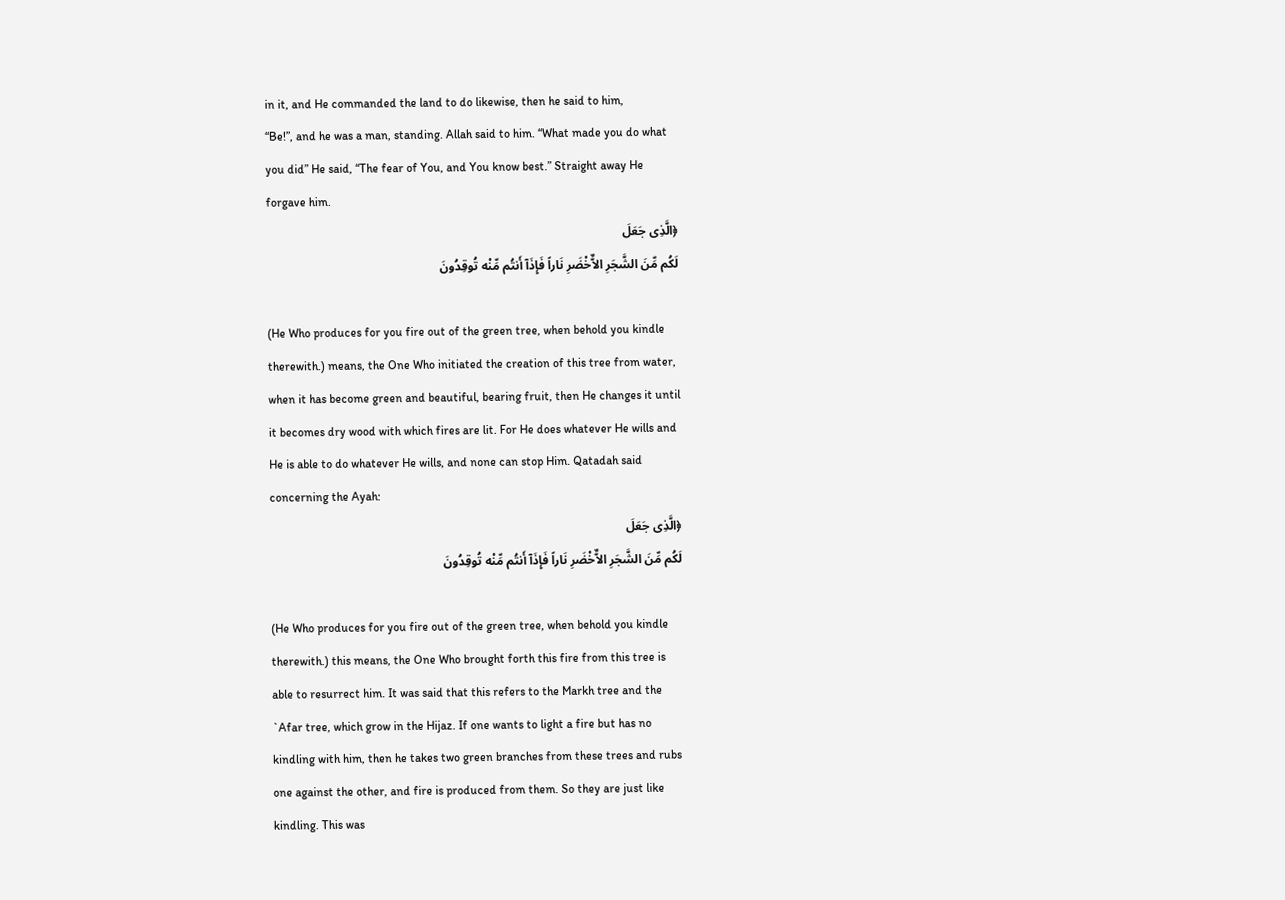in it, and He commanded the land to do likewise, then he said to him,
“Be!”, and he was a man, standing. Allah said to him. “What made you do what
you did” He said, “The fear of You, and You know best.” Straight away He
forgave him.
﴿الَّذِى جَعَلَ
لَكُم مِّنَ الشَّجَرِ الاٌّخْضَرِ نَاراً فَإِذَآ أَنتُم مِّنْه تُوقِدُونَ

(He Who produces for you fire out of the green tree, when behold you kindle
therewith.) means, the One Who initiated the creation of this tree from water,
when it has become green and beautiful, bearing fruit, then He changes it until
it becomes dry wood with which fires are lit. For He does whatever He wills and
He is able to do whatever He wills, and none can stop Him. Qatadah said
concerning the Ayah:
﴿الَّذِى جَعَلَ
لَكُم مِّنَ الشَّجَرِ الاٌّخْضَرِ نَاراً فَإِذَآ أَنتُم مِّنْه تُوقِدُونَ

(He Who produces for you fire out of the green tree, when behold you kindle
therewith.) this means, the One Who brought forth this fire from this tree is
able to resurrect him. It was said that this refers to the Markh tree and the
`Afar tree, which grow in the Hijaz. If one wants to light a fire but has no
kindling with him, then he takes two green branches from these trees and rubs
one against the other, and fire is produced from them. So they are just like
kindling. This was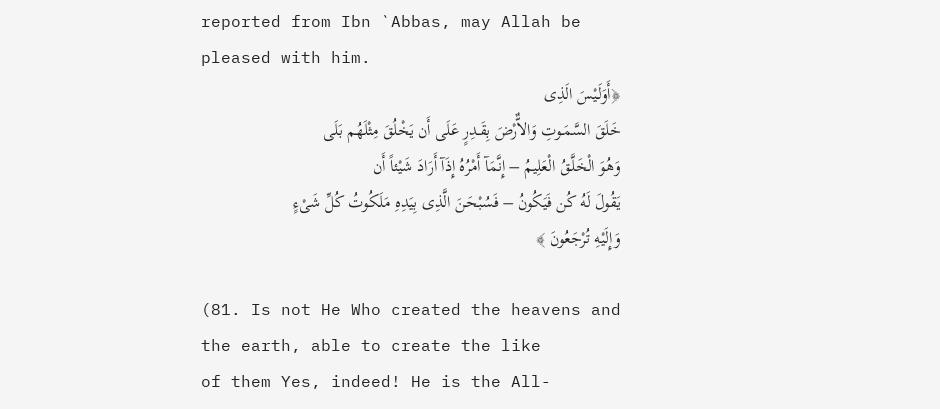reported from Ibn `Abbas, may Allah be pleased with him.
﴿أَوَلَـيْسَ الَذِى
خَلَقَ السَّمَـوتِ وَالاٌّرْضَ بِقَـدِرٍ عَلَى أَن يَخْلُقَ مِثْلَهُم بَلَى
وَهُوَ الْخَلَّـقُ الْعَلِيمُ – إِنَّمَآ أَمْرُهُ إِذَآ أَرَادَ شَيْئاً أَن
يَقُولَ لَهُ كُن فَيَكُونُ – فَسُبْحَـنَ الَّذِى بِيَدِهِ مَلَكُوتُ كُلِّ شَىْءٍ
وَإِلَيْهِ تُرْجَعُونَ ﴾

(81. Is not He Who created the heavens and the earth, able to create the like
of them Yes, indeed! He is the All-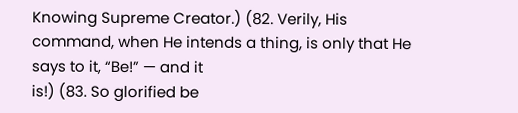Knowing Supreme Creator.) (82. Verily, His
command, when He intends a thing, is only that He says to it, “Be!” — and it
is!) (83. So glorified be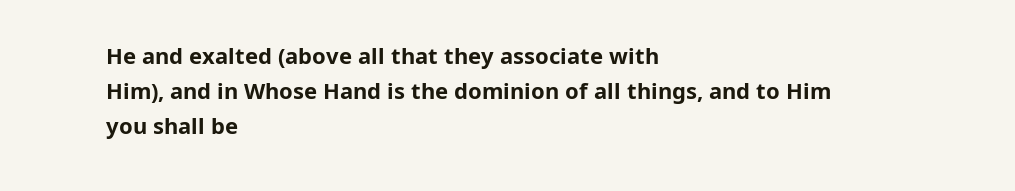He and exalted (above all that they associate with
Him), and in Whose Hand is the dominion of all things, and to Him you shall be